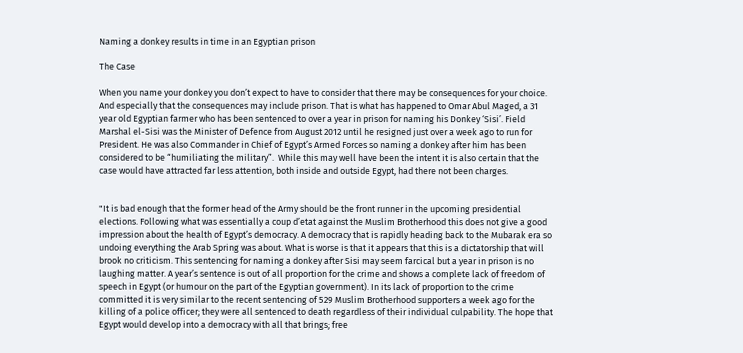Naming a donkey results in time in an Egyptian prison

The Case

When you name your donkey you don’t expect to have to consider that there may be consequences for your choice. And especially that the consequences may include prison. That is what has happened to Omar Abul Maged, a 31 year old Egyptian farmer who has been sentenced to over a year in prison for naming his Donkey ‘Sisi’. Field Marshal el-Sisi was the Minister of Defence from August 2012 until he resigned just over a week ago to run for President. He was also Commander in Chief of Egypt’s Armed Forces so naming a donkey after him has been considered to be “humiliating the military”.  While this may well have been the intent it is also certain that the case would have attracted far less attention, both inside and outside Egypt, had there not been charges.


"It is bad enough that the former head of the Army should be the front runner in the upcoming presidential elections. Following what was essentially a coup d’etat against the Muslim Brotherhood this does not give a good impression about the health of Egypt’s democracy. A democracy that is rapidly heading back to the Mubarak era so undoing everything the Arab Spring was about. What is worse is that it appears that this is a dictatorship that will brook no criticism. This sentencing for naming a donkey after Sisi may seem farcical but a year in prison is no laughing matter. A year’s sentence is out of all proportion for the crime and shows a complete lack of freedom of speech in Egypt (or humour on the part of the Egyptian government). In its lack of proportion to the crime committed it is very similar to the recent sentencing of 529 Muslim Brotherhood supporters a week ago for the killing of a police officer; they were all sentenced to death regardless of their individual culpability. The hope that Egypt would develop into a democracy with all that brings; free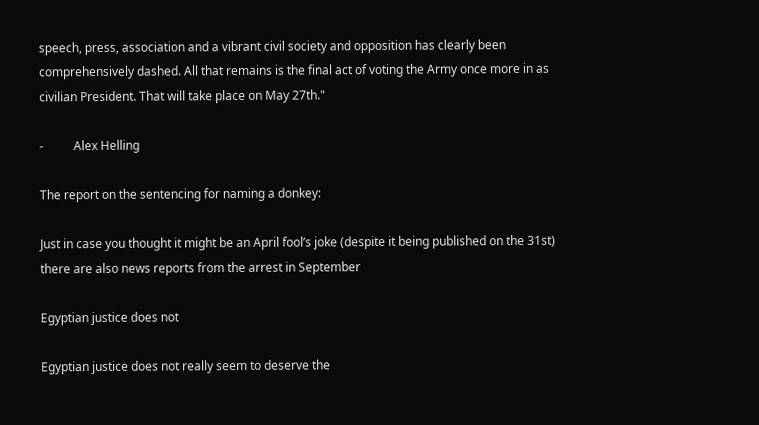speech, press, association and a vibrant civil society and opposition has clearly been comprehensively dashed. All that remains is the final act of voting the Army once more in as civilian President. That will take place on May 27th."

-          Alex Helling

The report on the sentencing for naming a donkey:

Just in case you thought it might be an April fool’s joke (despite it being published on the 31st) there are also news reports from the arrest in September

Egyptian justice does not

Egyptian justice does not really seem to deserve the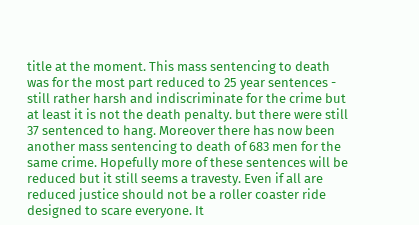title at the moment. This mass sentencing to death was for the most part reduced to 25 year sentences - still rather harsh and indiscriminate for the crime but at least it is not the death penalty. but there were still 37 sentenced to hang. Moreover there has now been another mass sentencing to death of 683 men for the same crime. Hopefully more of these sentences will be reduced but it still seems a travesty. Even if all are reduced justice should not be a roller coaster ride designed to scare everyone. It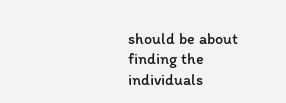should be about finding the individuals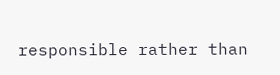responsible rather than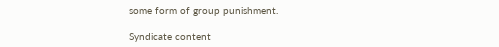some form of group punishment.

Syndicate content